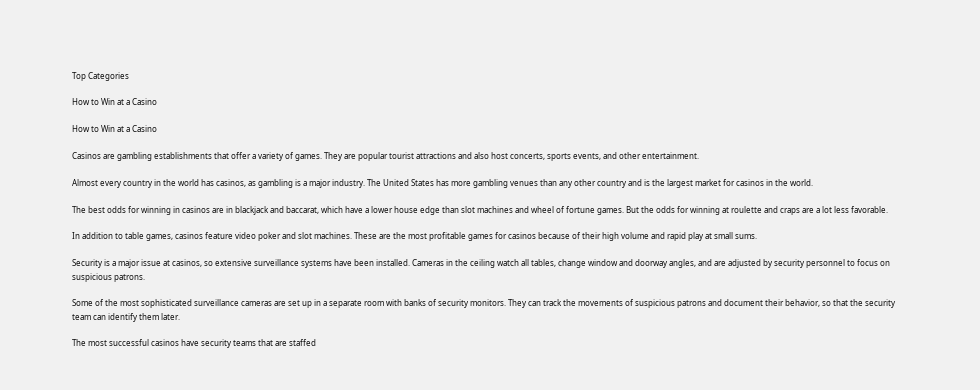Top Categories

How to Win at a Casino

How to Win at a Casino

Casinos are gambling establishments that offer a variety of games. They are popular tourist attractions and also host concerts, sports events, and other entertainment.

Almost every country in the world has casinos, as gambling is a major industry. The United States has more gambling venues than any other country and is the largest market for casinos in the world.

The best odds for winning in casinos are in blackjack and baccarat, which have a lower house edge than slot machines and wheel of fortune games. But the odds for winning at roulette and craps are a lot less favorable.

In addition to table games, casinos feature video poker and slot machines. These are the most profitable games for casinos because of their high volume and rapid play at small sums.

Security is a major issue at casinos, so extensive surveillance systems have been installed. Cameras in the ceiling watch all tables, change window and doorway angles, and are adjusted by security personnel to focus on suspicious patrons.

Some of the most sophisticated surveillance cameras are set up in a separate room with banks of security monitors. They can track the movements of suspicious patrons and document their behavior, so that the security team can identify them later.

The most successful casinos have security teams that are staffed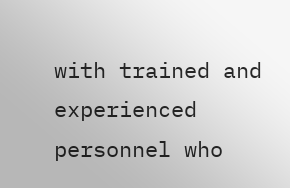with trained and experienced personnel who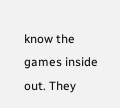know the games inside out. They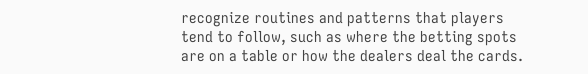recognize routines and patterns that players tend to follow, such as where the betting spots are on a table or how the dealers deal the cards.